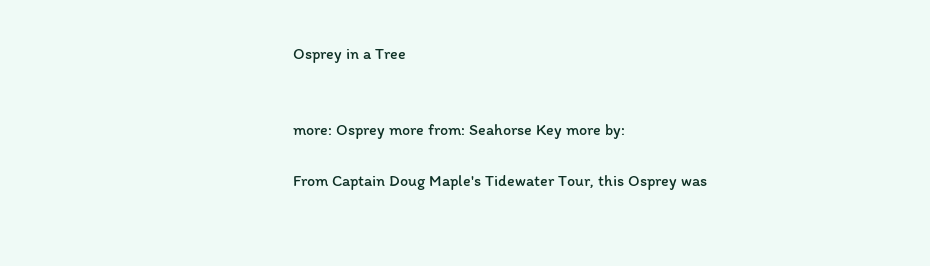Osprey in a Tree


more: Osprey more from: Seahorse Key more by:

From Captain Doug Maple's Tidewater Tour, this Osprey was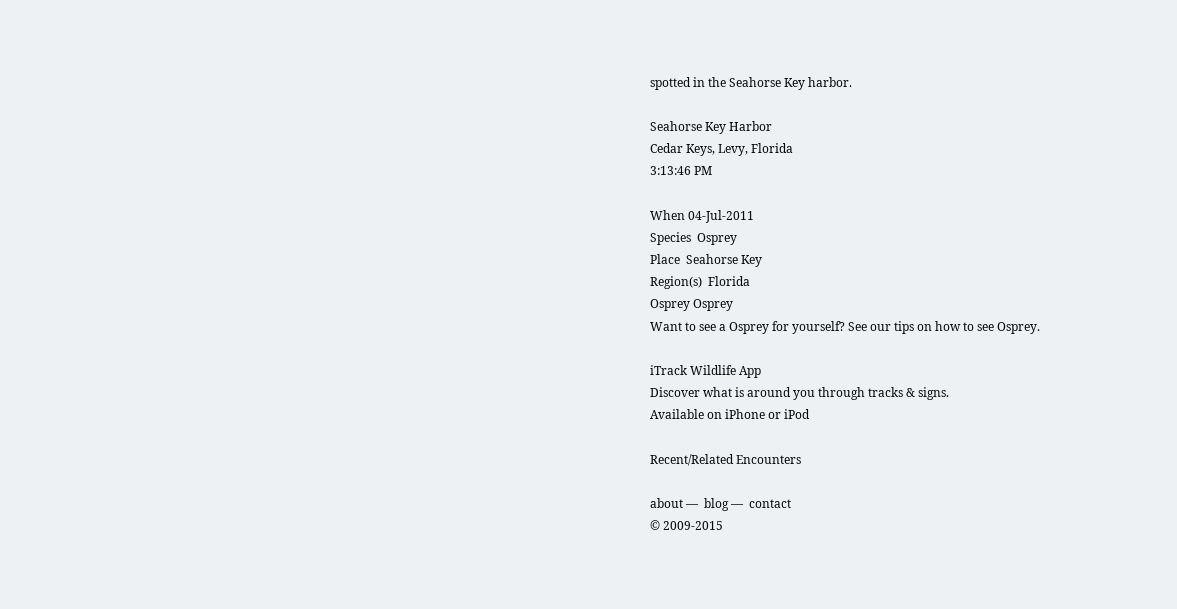spotted in the Seahorse Key harbor.

Seahorse Key Harbor
Cedar Keys, Levy, Florida
3:13:46 PM

When 04-Jul-2011
Species  Osprey
Place  Seahorse Key
Region(s)  Florida
Osprey Osprey
Want to see a Osprey for yourself? See our tips on how to see Osprey.

iTrack Wildlife App
Discover what is around you through tracks & signs.
Available on iPhone or iPod

Recent/Related Encounters

about —  blog —  contact
© 2009-2015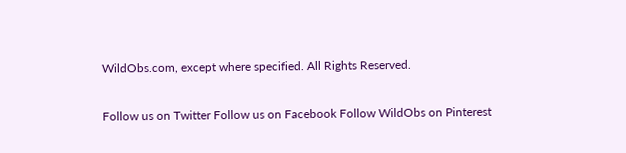WildObs.com, except where specified. All Rights Reserved.

Follow us on Twitter Follow us on Facebook Follow WildObs on Pinterest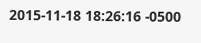2015-11-18 18:26:16 -0500